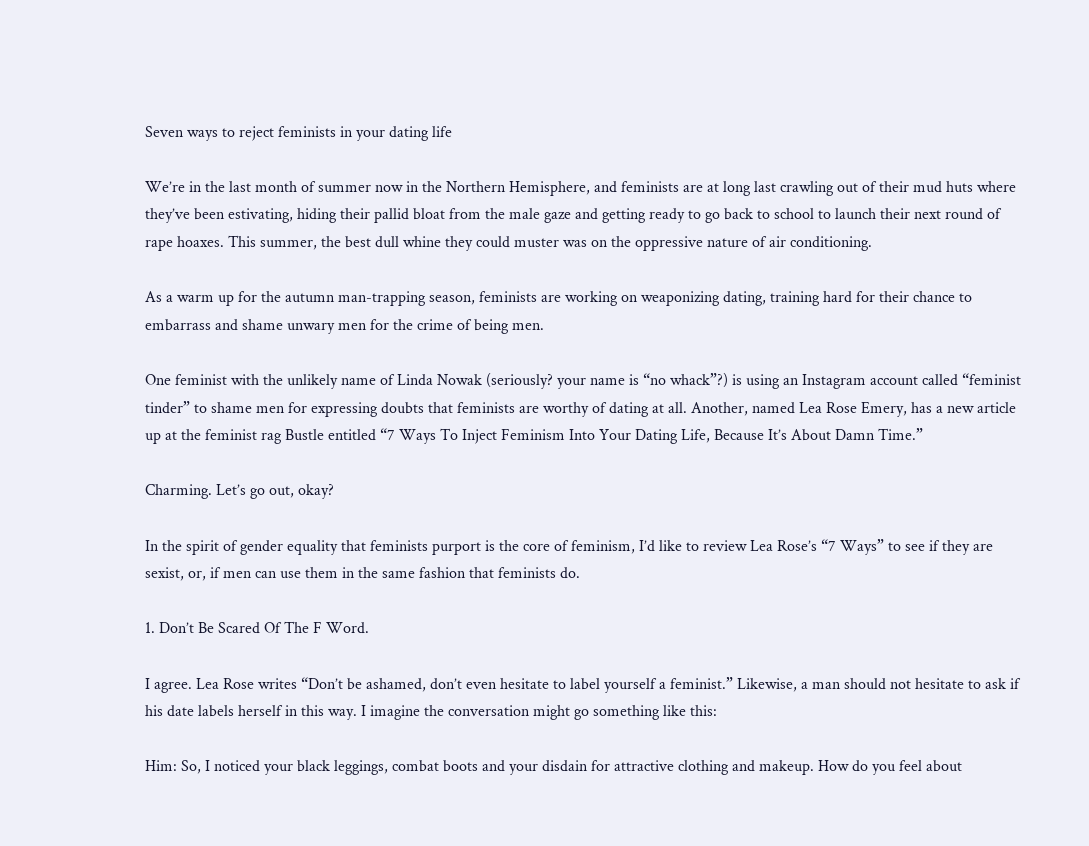Seven ways to reject feminists in your dating life

We’re in the last month of summer now in the Northern Hemisphere, and feminists are at long last crawling out of their mud huts where they’ve been estivating, hiding their pallid bloat from the male gaze and getting ready to go back to school to launch their next round of rape hoaxes. This summer, the best dull whine they could muster was on the oppressive nature of air conditioning.

As a warm up for the autumn man-trapping season, feminists are working on weaponizing dating, training hard for their chance to embarrass and shame unwary men for the crime of being men.

One feminist with the unlikely name of Linda Nowak (seriously? your name is “no whack”?) is using an Instagram account called “feminist tinder” to shame men for expressing doubts that feminists are worthy of dating at all. Another, named Lea Rose Emery, has a new article up at the feminist rag Bustle entitled “7 Ways To Inject Feminism Into Your Dating Life, Because It’s About Damn Time.”

Charming. Let’s go out, okay?

In the spirit of gender equality that feminists purport is the core of feminism, I’d like to review Lea Rose’s “7 Ways” to see if they are sexist, or, if men can use them in the same fashion that feminists do.

1. Don’t Be Scared Of The F Word.

I agree. Lea Rose writes “Don’t be ashamed, don’t even hesitate to label yourself a feminist.” Likewise, a man should not hesitate to ask if his date labels herself in this way. I imagine the conversation might go something like this:

Him: So, I noticed your black leggings, combat boots and your disdain for attractive clothing and makeup. How do you feel about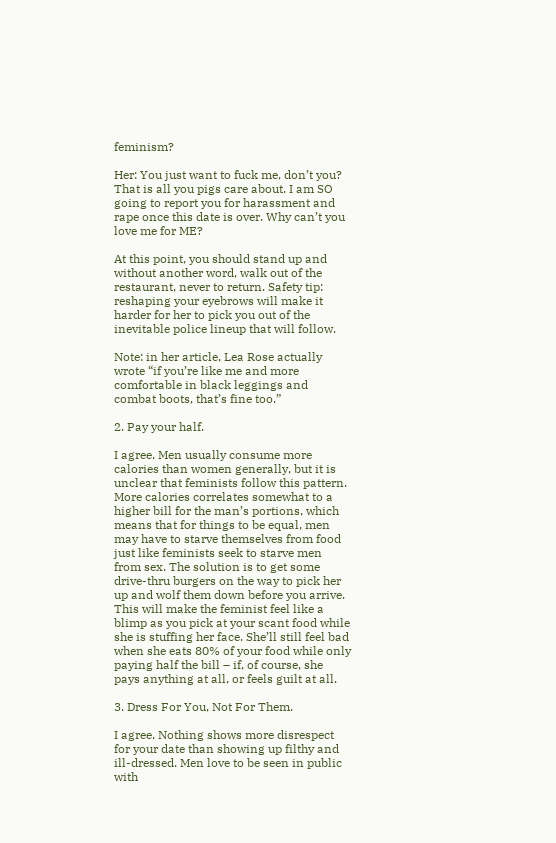feminism?

Her: You just want to fuck me, don’t you? That is all you pigs care about. I am SO going to report you for harassment and rape once this date is over. Why can’t you love me for ME?

At this point, you should stand up and without another word, walk out of the restaurant, never to return. Safety tip: reshaping your eyebrows will make it harder for her to pick you out of the inevitable police lineup that will follow.

Note: in her article, Lea Rose actually wrote “if you’re like me and more comfortable in black leggings and combat boots, that’s fine too.”

2. Pay your half.

I agree. Men usually consume more calories than women generally, but it is unclear that feminists follow this pattern. More calories correlates somewhat to a higher bill for the man’s portions, which means that for things to be equal, men may have to starve themselves from food just like feminists seek to starve men from sex. The solution is to get some drive-thru burgers on the way to pick her up and wolf them down before you arrive. This will make the feminist feel like a blimp as you pick at your scant food while she is stuffing her face. She’ll still feel bad when she eats 80% of your food while only paying half the bill – if, of course, she pays anything at all, or feels guilt at all.

3. Dress For You, Not For Them.

I agree. Nothing shows more disrespect for your date than showing up filthy and ill-dressed. Men love to be seen in public with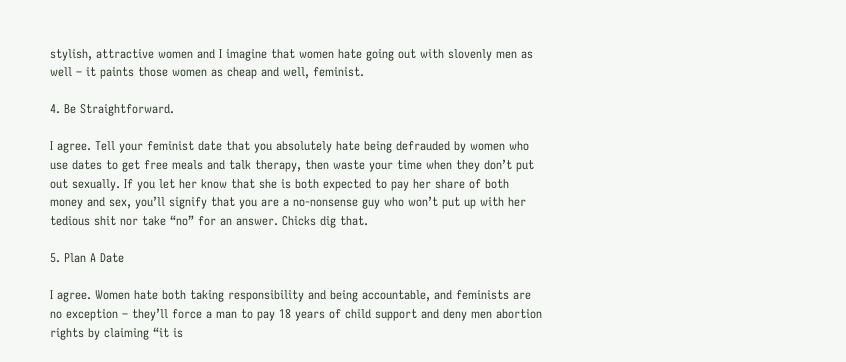stylish, attractive women and I imagine that women hate going out with slovenly men as well – it paints those women as cheap and well, feminist.

4. Be Straightforward.

I agree. Tell your feminist date that you absolutely hate being defrauded by women who use dates to get free meals and talk therapy, then waste your time when they don’t put out sexually. If you let her know that she is both expected to pay her share of both money and sex, you’ll signify that you are a no-nonsense guy who won’t put up with her tedious shit nor take “no” for an answer. Chicks dig that.

5. Plan A Date

I agree. Women hate both taking responsibility and being accountable, and feminists are no exception – they’ll force a man to pay 18 years of child support and deny men abortion rights by claiming “it is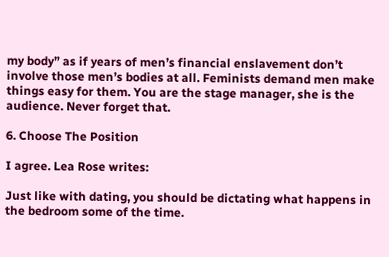my body” as if years of men’s financial enslavement don’t involve those men’s bodies at all. Feminists demand men make things easy for them. You are the stage manager, she is the audience. Never forget that.

6. Choose The Position

I agree. Lea Rose writes:

Just like with dating, you should be dictating what happens in the bedroom some of the time.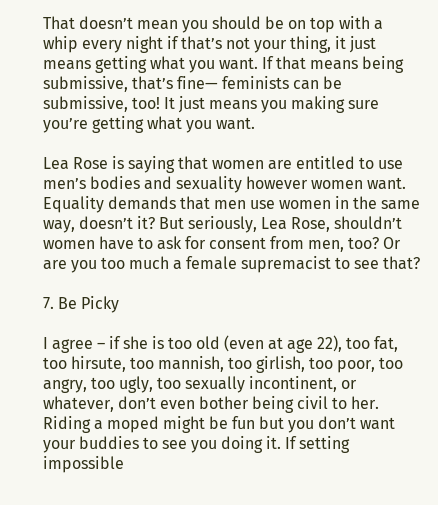That doesn’t mean you should be on top with a whip every night if that’s not your thing, it just means getting what you want. If that means being submissive, that’s fine— feminists can be submissive, too! It just means you making sure you’re getting what you want.

Lea Rose is saying that women are entitled to use men’s bodies and sexuality however women want. Equality demands that men use women in the same way, doesn’t it? But seriously, Lea Rose, shouldn’t women have to ask for consent from men, too? Or are you too much a female supremacist to see that?

7. Be Picky

I agree – if she is too old (even at age 22), too fat, too hirsute, too mannish, too girlish, too poor, too angry, too ugly, too sexually incontinent, or whatever, don’t even bother being civil to her. Riding a moped might be fun but you don’t want your buddies to see you doing it. If setting impossible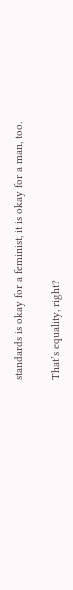standards is okay for a feminist, it is okay for a man, too.

That’s equality, right?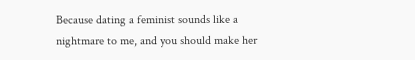Because dating a feminist sounds like a nightmare to me, and you should make her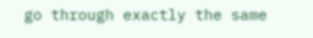go through exactly the same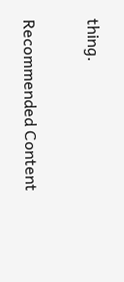thing.

Recommended Content